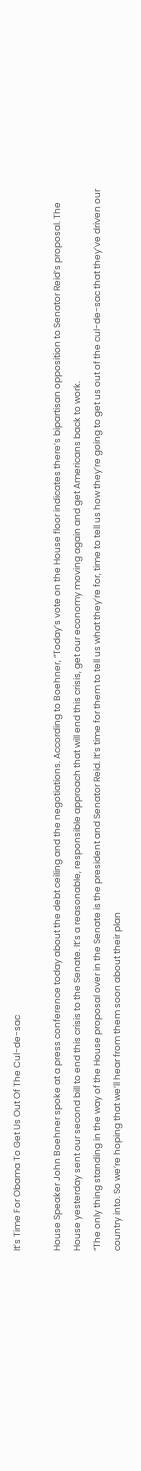It’s Time For Obama To Get Us Out Of The Cul-de-sac

House Speaker John Boehner spoke at a press conference today about the debt ceiling and the negotiations. According to Boehner, “Today’s vote on the House floor indicates there’s bipartisan opposition to Senator Reid’s proposal. The House yesterday sent our second bill to end this crisis to the Senate. It’s a reasonable, responsible approach that will end this crisis, get our economy moving again and get Americans back to work.
“The only thing standing in the way of the House proposal over in the Senate is the president and Senator Reid. It’s time for them to tell us what they’re for, time to tell us how they’re going to get us out of the cul-de-sac that they’ve driven our country into. So we’re hoping that we’ll hear from them soon about their plan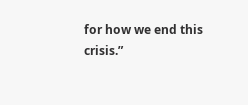for how we end this crisis.”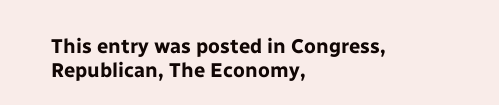This entry was posted in Congress, Republican, The Economy,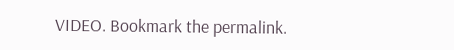VIDEO. Bookmark the permalink.